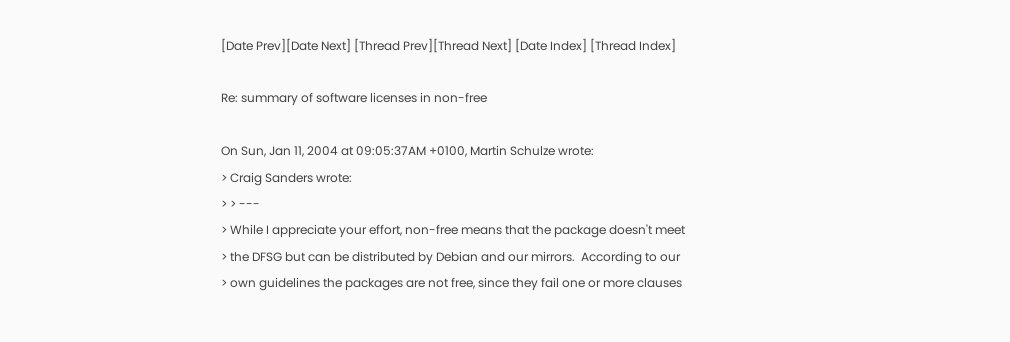[Date Prev][Date Next] [Thread Prev][Thread Next] [Date Index] [Thread Index]

Re: summary of software licenses in non-free

On Sun, Jan 11, 2004 at 09:05:37AM +0100, Martin Schulze wrote:
> Craig Sanders wrote:
> > ---
> While I appreciate your effort, non-free means that the package doesn't meet
> the DFSG but can be distributed by Debian and our mirrors.  According to our
> own guidelines the packages are not free, since they fail one or more clauses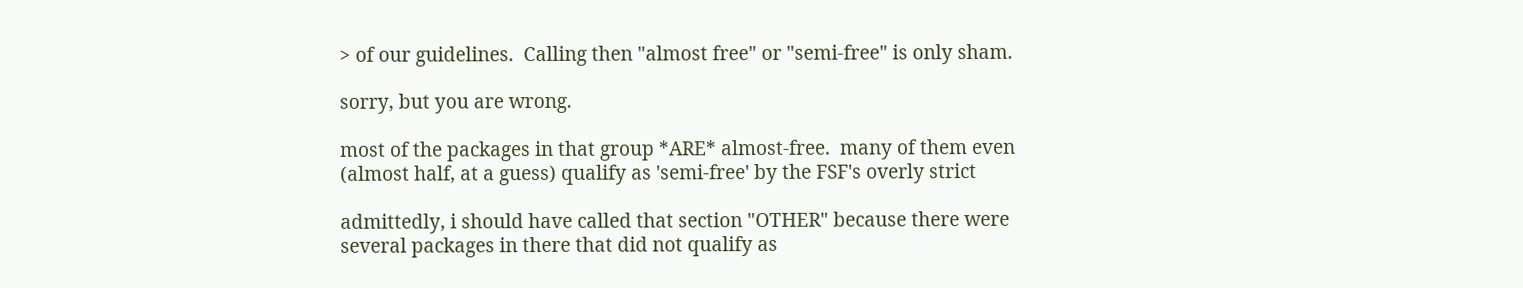> of our guidelines.  Calling then "almost free" or "semi-free" is only sham.

sorry, but you are wrong.

most of the packages in that group *ARE* almost-free.  many of them even
(almost half, at a guess) qualify as 'semi-free' by the FSF's overly strict

admittedly, i should have called that section "OTHER" because there were
several packages in there that did not qualify as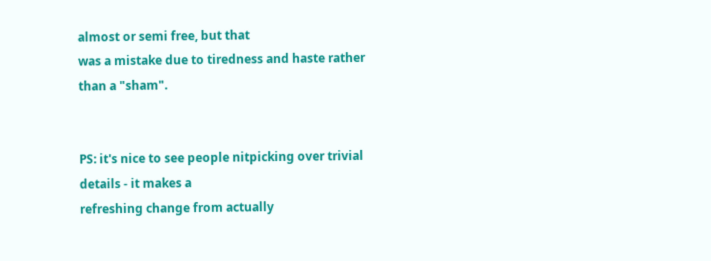almost or semi free, but that
was a mistake due to tiredness and haste rather than a "sham".


PS: it's nice to see people nitpicking over trivial details - it makes a
refreshing change from actually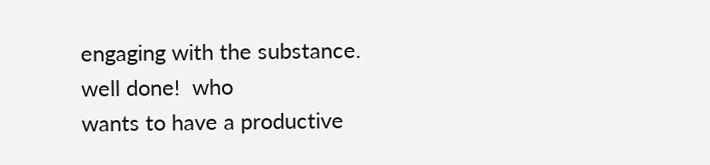engaging with the substance.  well done!  who
wants to have a productive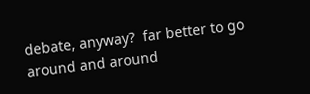debate, anyway?  far better to go around and around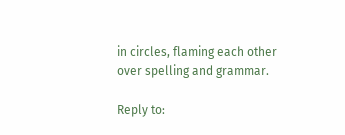in circles, flaming each other over spelling and grammar.

Reply to: